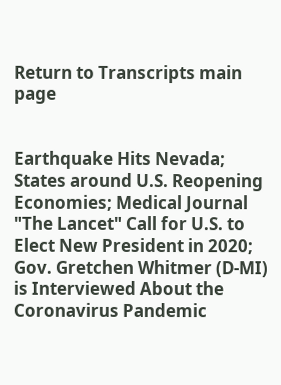Return to Transcripts main page


Earthquake Hits Nevada; States around U.S. Reopening Economies; Medical Journal "The Lancet" Call for U.S. to Elect New President in 2020; Gov. Gretchen Whitmer (D-MI) is Interviewed About the Coronavirus Pandemic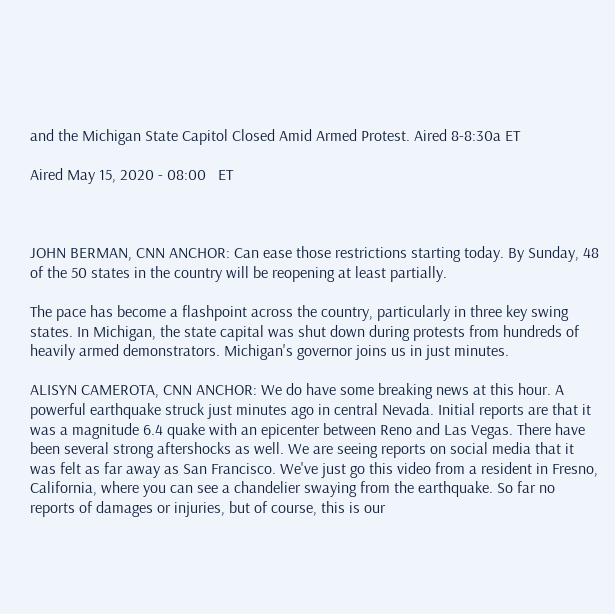and the Michigan State Capitol Closed Amid Armed Protest. Aired 8-8:30a ET

Aired May 15, 2020 - 08:00   ET



JOHN BERMAN, CNN ANCHOR: Can ease those restrictions starting today. By Sunday, 48 of the 50 states in the country will be reopening at least partially.

The pace has become a flashpoint across the country, particularly in three key swing states. In Michigan, the state capital was shut down during protests from hundreds of heavily armed demonstrators. Michigan's governor joins us in just minutes.

ALISYN CAMEROTA, CNN ANCHOR: We do have some breaking news at this hour. A powerful earthquake struck just minutes ago in central Nevada. Initial reports are that it was a magnitude 6.4 quake with an epicenter between Reno and Las Vegas. There have been several strong aftershocks as well. We are seeing reports on social media that it was felt as far away as San Francisco. We've just go this video from a resident in Fresno, California, where you can see a chandelier swaying from the earthquake. So far no reports of damages or injuries, but of course, this is our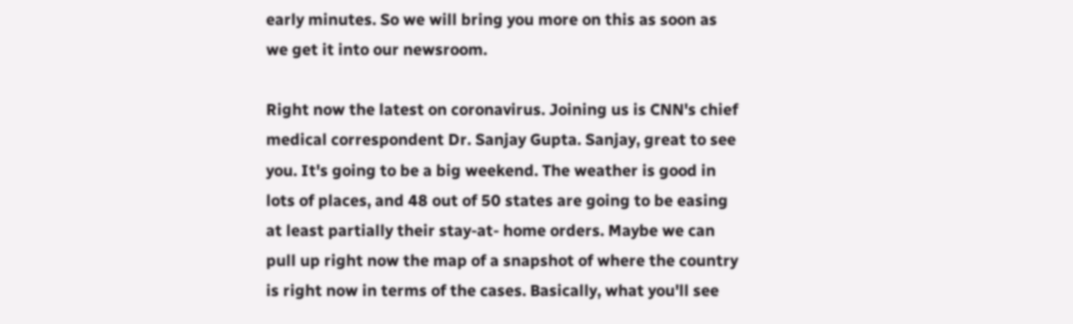early minutes. So we will bring you more on this as soon as we get it into our newsroom.

Right now the latest on coronavirus. Joining us is CNN's chief medical correspondent Dr. Sanjay Gupta. Sanjay, great to see you. It's going to be a big weekend. The weather is good in lots of places, and 48 out of 50 states are going to be easing at least partially their stay-at- home orders. Maybe we can pull up right now the map of a snapshot of where the country is right now in terms of the cases. Basically, what you'll see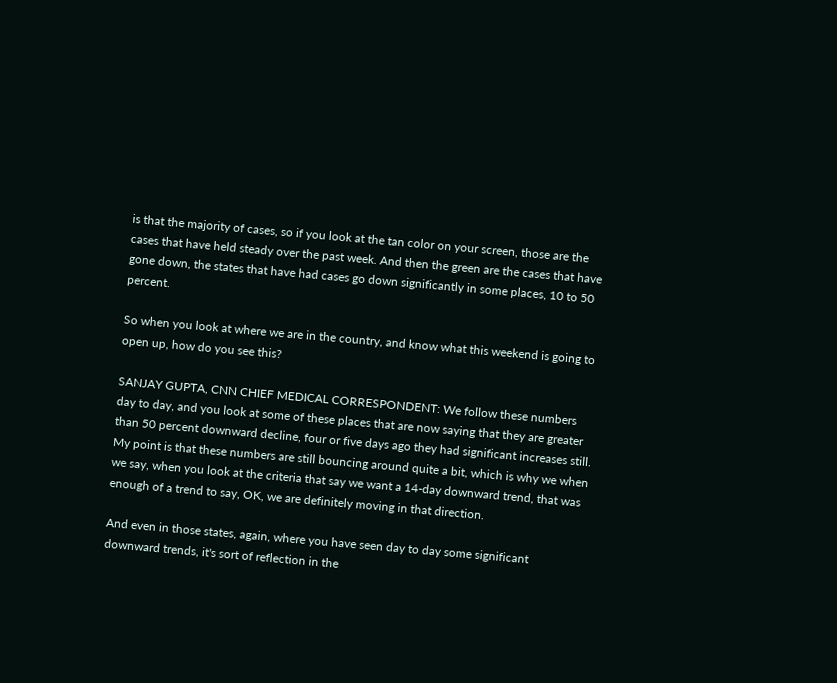is that the majority of cases, so if you look at the tan color on your screen, those are the cases that have held steady over the past week. And then the green are the cases that have gone down, the states that have had cases go down significantly in some places, 10 to 50 percent.

So when you look at where we are in the country, and know what this weekend is going to open up, how do you see this?

SANJAY GUPTA, CNN CHIEF MEDICAL CORRESPONDENT: We follow these numbers day to day, and you look at some of these places that are now saying that they are greater than 50 percent downward decline, four or five days ago they had significant increases still. My point is that these numbers are still bouncing around quite a bit, which is why we when we say, when you look at the criteria that say we want a 14-day downward trend, that was enough of a trend to say, OK, we are definitely moving in that direction.

And even in those states, again, where you have seen day to day some significant downward trends, it's sort of reflection in the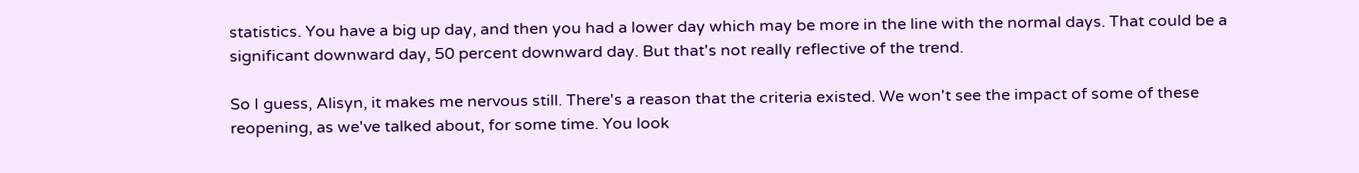statistics. You have a big up day, and then you had a lower day which may be more in the line with the normal days. That could be a significant downward day, 50 percent downward day. But that's not really reflective of the trend.

So I guess, Alisyn, it makes me nervous still. There's a reason that the criteria existed. We won't see the impact of some of these reopening, as we've talked about, for some time. You look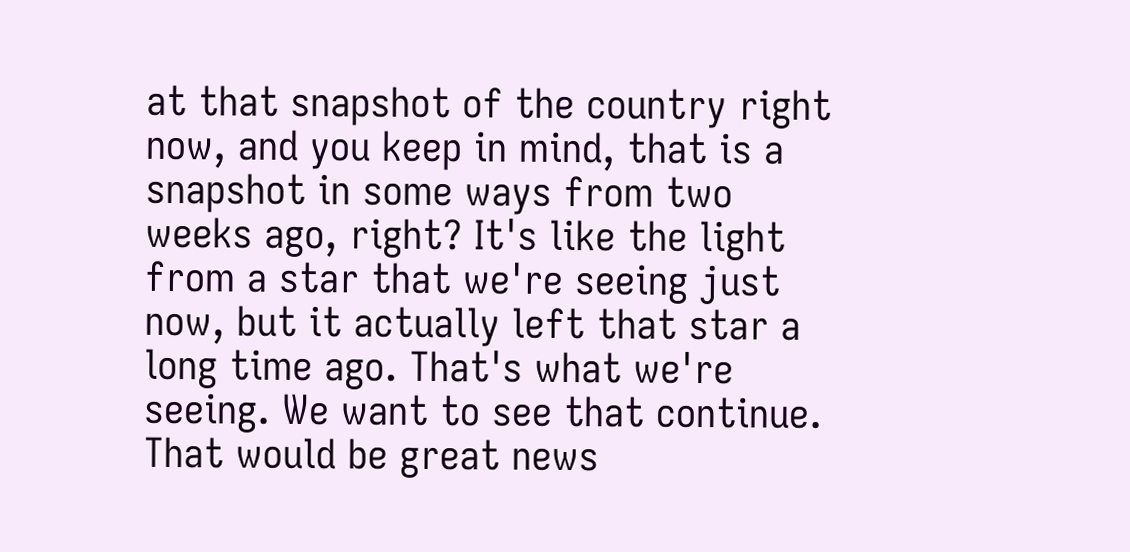at that snapshot of the country right now, and you keep in mind, that is a snapshot in some ways from two weeks ago, right? It's like the light from a star that we're seeing just now, but it actually left that star a long time ago. That's what we're seeing. We want to see that continue. That would be great news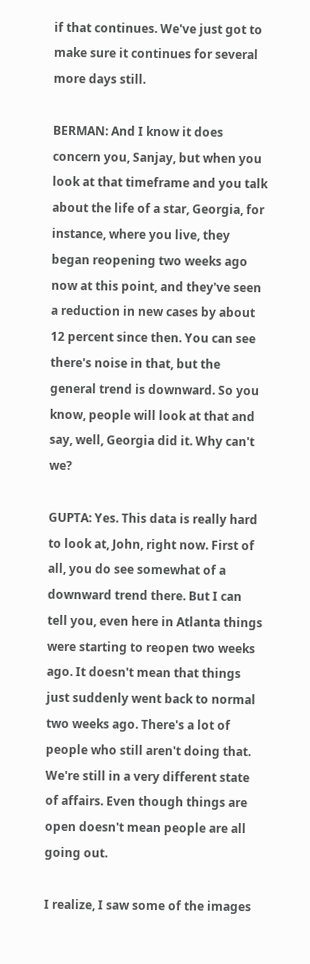if that continues. We've just got to make sure it continues for several more days still.

BERMAN: And I know it does concern you, Sanjay, but when you look at that timeframe and you talk about the life of a star, Georgia, for instance, where you live, they began reopening two weeks ago now at this point, and they've seen a reduction in new cases by about 12 percent since then. You can see there's noise in that, but the general trend is downward. So you know, people will look at that and say, well, Georgia did it. Why can't we?

GUPTA: Yes. This data is really hard to look at, John, right now. First of all, you do see somewhat of a downward trend there. But I can tell you, even here in Atlanta things were starting to reopen two weeks ago. It doesn't mean that things just suddenly went back to normal two weeks ago. There's a lot of people who still aren't doing that. We're still in a very different state of affairs. Even though things are open doesn't mean people are all going out.

I realize, I saw some of the images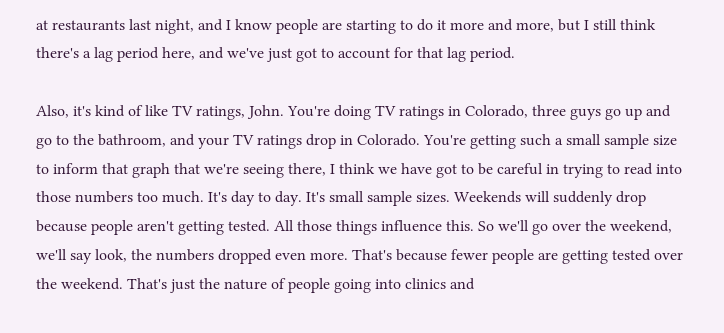at restaurants last night, and I know people are starting to do it more and more, but I still think there's a lag period here, and we've just got to account for that lag period.

Also, it's kind of like TV ratings, John. You're doing TV ratings in Colorado, three guys go up and go to the bathroom, and your TV ratings drop in Colorado. You're getting such a small sample size to inform that graph that we're seeing there, I think we have got to be careful in trying to read into those numbers too much. It's day to day. It's small sample sizes. Weekends will suddenly drop because people aren't getting tested. All those things influence this. So we'll go over the weekend, we'll say look, the numbers dropped even more. That's because fewer people are getting tested over the weekend. That's just the nature of people going into clinics and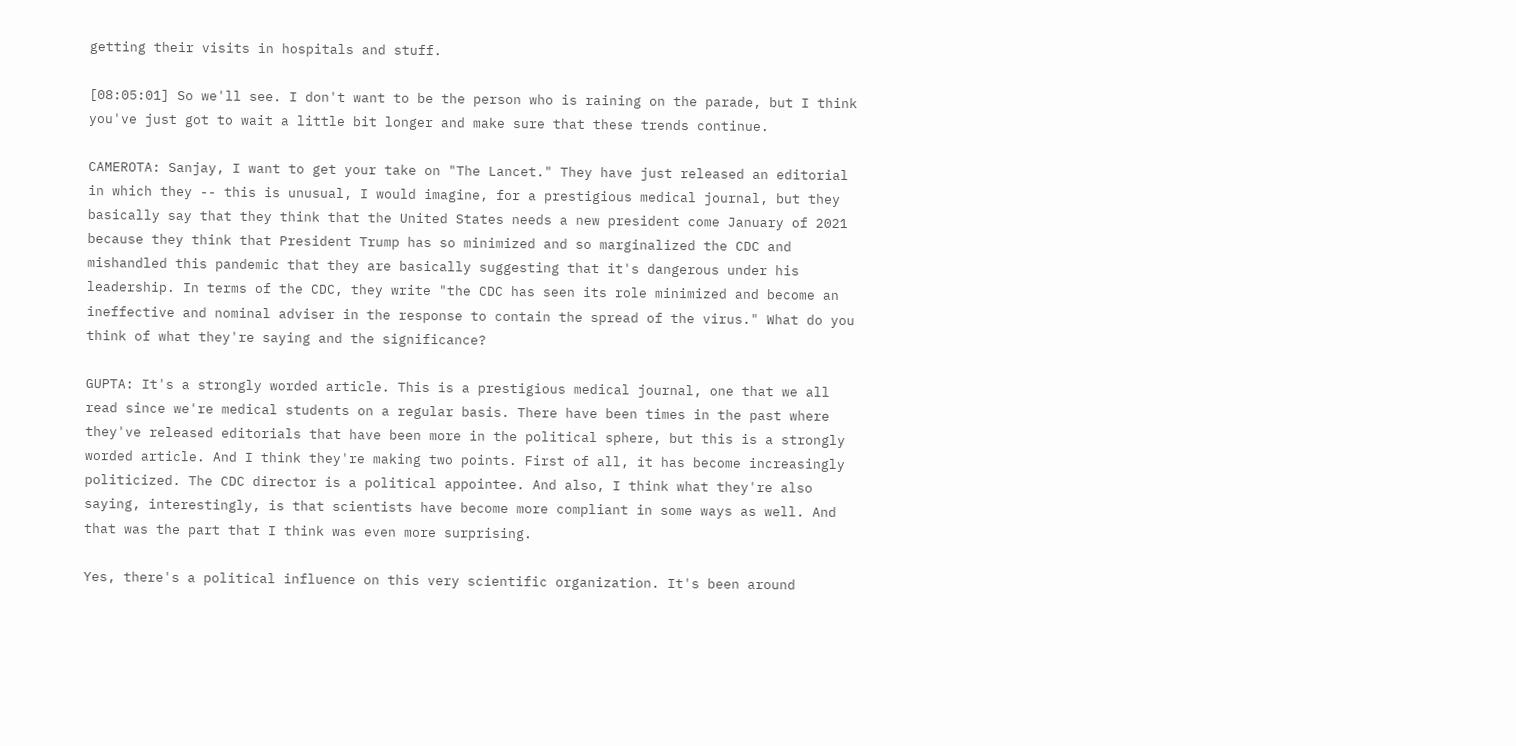getting their visits in hospitals and stuff.

[08:05:01] So we'll see. I don't want to be the person who is raining on the parade, but I think you've just got to wait a little bit longer and make sure that these trends continue.

CAMEROTA: Sanjay, I want to get your take on "The Lancet." They have just released an editorial in which they -- this is unusual, I would imagine, for a prestigious medical journal, but they basically say that they think that the United States needs a new president come January of 2021 because they think that President Trump has so minimized and so marginalized the CDC and mishandled this pandemic that they are basically suggesting that it's dangerous under his leadership. In terms of the CDC, they write "the CDC has seen its role minimized and become an ineffective and nominal adviser in the response to contain the spread of the virus." What do you think of what they're saying and the significance?

GUPTA: It's a strongly worded article. This is a prestigious medical journal, one that we all read since we're medical students on a regular basis. There have been times in the past where they've released editorials that have been more in the political sphere, but this is a strongly worded article. And I think they're making two points. First of all, it has become increasingly politicized. The CDC director is a political appointee. And also, I think what they're also saying, interestingly, is that scientists have become more compliant in some ways as well. And that was the part that I think was even more surprising.

Yes, there's a political influence on this very scientific organization. It's been around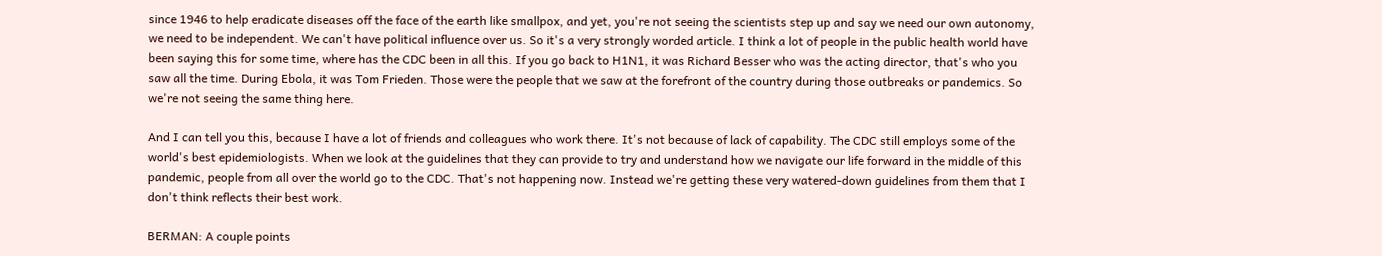since 1946 to help eradicate diseases off the face of the earth like smallpox, and yet, you're not seeing the scientists step up and say we need our own autonomy, we need to be independent. We can't have political influence over us. So it's a very strongly worded article. I think a lot of people in the public health world have been saying this for some time, where has the CDC been in all this. If you go back to H1N1, it was Richard Besser who was the acting director, that's who you saw all the time. During Ebola, it was Tom Frieden. Those were the people that we saw at the forefront of the country during those outbreaks or pandemics. So we're not seeing the same thing here.

And I can tell you this, because I have a lot of friends and colleagues who work there. It's not because of lack of capability. The CDC still employs some of the world's best epidemiologists. When we look at the guidelines that they can provide to try and understand how we navigate our life forward in the middle of this pandemic, people from all over the world go to the CDC. That's not happening now. Instead we're getting these very watered-down guidelines from them that I don't think reflects their best work.

BERMAN: A couple points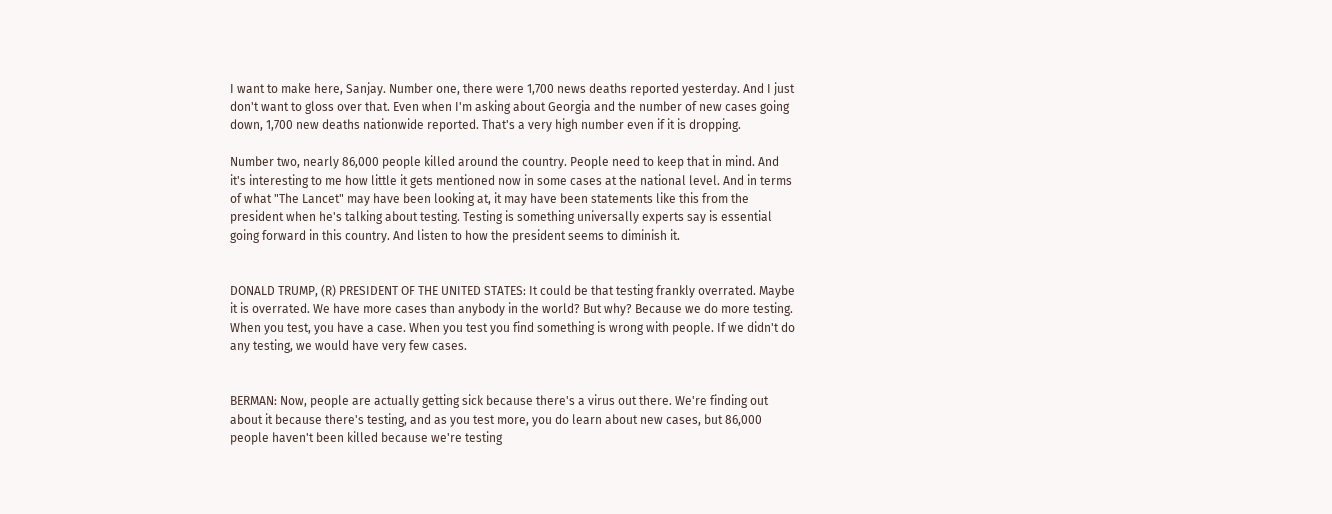I want to make here, Sanjay. Number one, there were 1,700 news deaths reported yesterday. And I just don't want to gloss over that. Even when I'm asking about Georgia and the number of new cases going down, 1,700 new deaths nationwide reported. That's a very high number even if it is dropping.

Number two, nearly 86,000 people killed around the country. People need to keep that in mind. And it's interesting to me how little it gets mentioned now in some cases at the national level. And in terms of what "The Lancet" may have been looking at, it may have been statements like this from the president when he's talking about testing. Testing is something universally experts say is essential going forward in this country. And listen to how the president seems to diminish it.


DONALD TRUMP, (R) PRESIDENT OF THE UNITED STATES: It could be that testing frankly overrated. Maybe it is overrated. We have more cases than anybody in the world? But why? Because we do more testing. When you test, you have a case. When you test you find something is wrong with people. If we didn't do any testing, we would have very few cases.


BERMAN: Now, people are actually getting sick because there's a virus out there. We're finding out about it because there's testing, and as you test more, you do learn about new cases, but 86,000 people haven't been killed because we're testing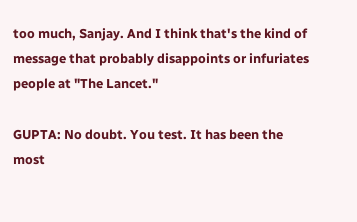too much, Sanjay. And I think that's the kind of message that probably disappoints or infuriates people at "The Lancet."

GUPTA: No doubt. You test. It has been the most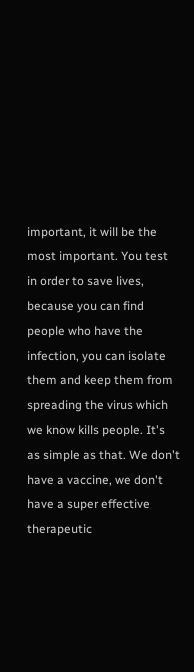important, it will be the most important. You test in order to save lives, because you can find people who have the infection, you can isolate them and keep them from spreading the virus which we know kills people. It's as simple as that. We don't have a vaccine, we don't have a super effective therapeutic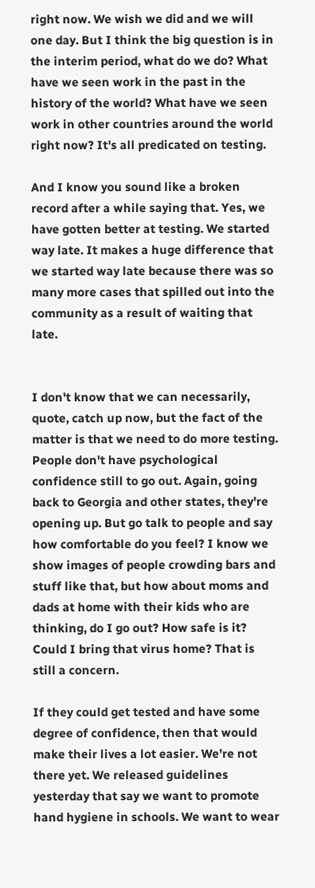right now. We wish we did and we will one day. But I think the big question is in the interim period, what do we do? What have we seen work in the past in the history of the world? What have we seen work in other countries around the world right now? It's all predicated on testing.

And I know you sound like a broken record after a while saying that. Yes, we have gotten better at testing. We started way late. It makes a huge difference that we started way late because there was so many more cases that spilled out into the community as a result of waiting that late.


I don't know that we can necessarily, quote, catch up now, but the fact of the matter is that we need to do more testing. People don't have psychological confidence still to go out. Again, going back to Georgia and other states, they're opening up. But go talk to people and say how comfortable do you feel? I know we show images of people crowding bars and stuff like that, but how about moms and dads at home with their kids who are thinking, do I go out? How safe is it? Could I bring that virus home? That is still a concern.

If they could get tested and have some degree of confidence, then that would make their lives a lot easier. We're not there yet. We released guidelines yesterday that say we want to promote hand hygiene in schools. We want to wear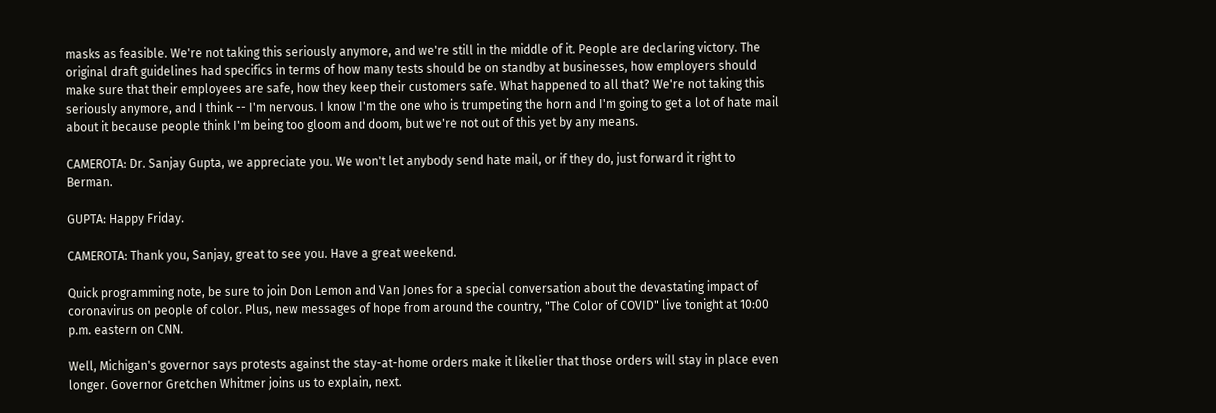masks as feasible. We're not taking this seriously anymore, and we're still in the middle of it. People are declaring victory. The original draft guidelines had specifics in terms of how many tests should be on standby at businesses, how employers should make sure that their employees are safe, how they keep their customers safe. What happened to all that? We're not taking this seriously anymore, and I think -- I'm nervous. I know I'm the one who is trumpeting the horn and I'm going to get a lot of hate mail about it because people think I'm being too gloom and doom, but we're not out of this yet by any means.

CAMEROTA: Dr. Sanjay Gupta, we appreciate you. We won't let anybody send hate mail, or if they do, just forward it right to Berman.

GUPTA: Happy Friday.

CAMEROTA: Thank you, Sanjay, great to see you. Have a great weekend.

Quick programming note, be sure to join Don Lemon and Van Jones for a special conversation about the devastating impact of coronavirus on people of color. Plus, new messages of hope from around the country, "The Color of COVID" live tonight at 10:00 p.m. eastern on CNN.

Well, Michigan's governor says protests against the stay-at-home orders make it likelier that those orders will stay in place even longer. Governor Gretchen Whitmer joins us to explain, next.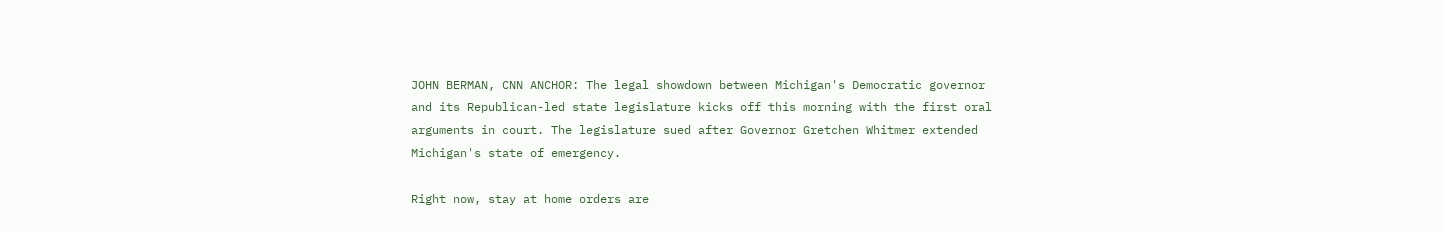JOHN BERMAN, CNN ANCHOR: The legal showdown between Michigan's Democratic governor and its Republican-led state legislature kicks off this morning with the first oral arguments in court. The legislature sued after Governor Gretchen Whitmer extended Michigan's state of emergency.

Right now, stay at home orders are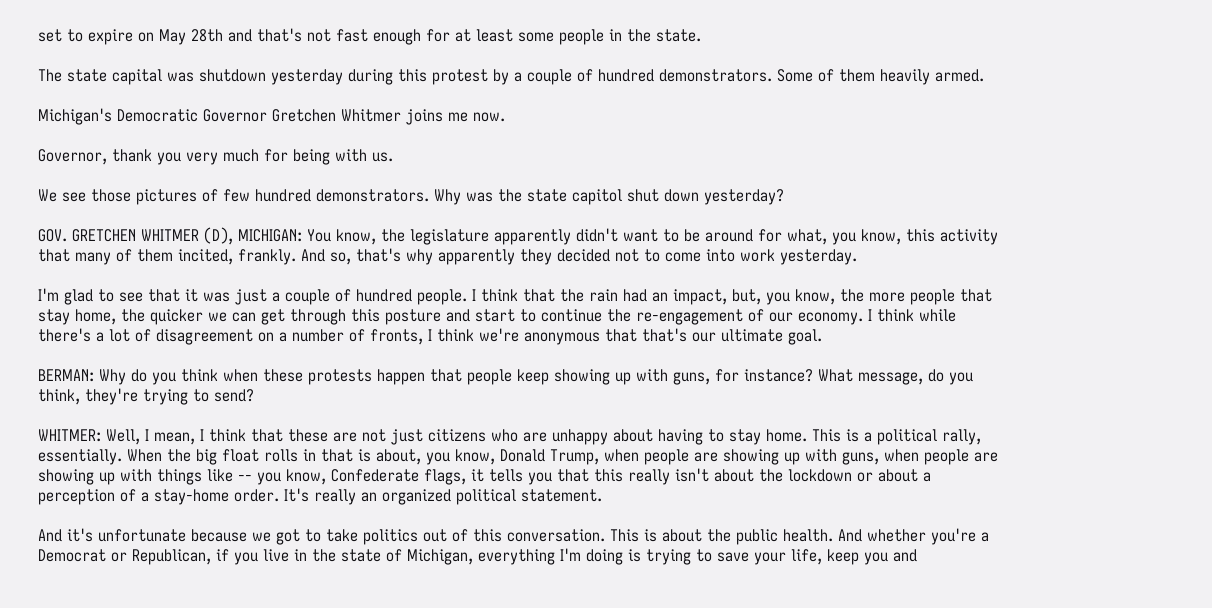set to expire on May 28th and that's not fast enough for at least some people in the state.

The state capital was shutdown yesterday during this protest by a couple of hundred demonstrators. Some of them heavily armed.

Michigan's Democratic Governor Gretchen Whitmer joins me now.

Governor, thank you very much for being with us.

We see those pictures of few hundred demonstrators. Why was the state capitol shut down yesterday?

GOV. GRETCHEN WHITMER (D), MICHIGAN: You know, the legislature apparently didn't want to be around for what, you know, this activity that many of them incited, frankly. And so, that's why apparently they decided not to come into work yesterday.

I'm glad to see that it was just a couple of hundred people. I think that the rain had an impact, but, you know, the more people that stay home, the quicker we can get through this posture and start to continue the re-engagement of our economy. I think while there's a lot of disagreement on a number of fronts, I think we're anonymous that that's our ultimate goal.

BERMAN: Why do you think when these protests happen that people keep showing up with guns, for instance? What message, do you think, they're trying to send?

WHITMER: Well, I mean, I think that these are not just citizens who are unhappy about having to stay home. This is a political rally, essentially. When the big float rolls in that is about, you know, Donald Trump, when people are showing up with guns, when people are showing up with things like -- you know, Confederate flags, it tells you that this really isn't about the lockdown or about a perception of a stay-home order. It's really an organized political statement.

And it's unfortunate because we got to take politics out of this conversation. This is about the public health. And whether you're a Democrat or Republican, if you live in the state of Michigan, everything I'm doing is trying to save your life, keep you and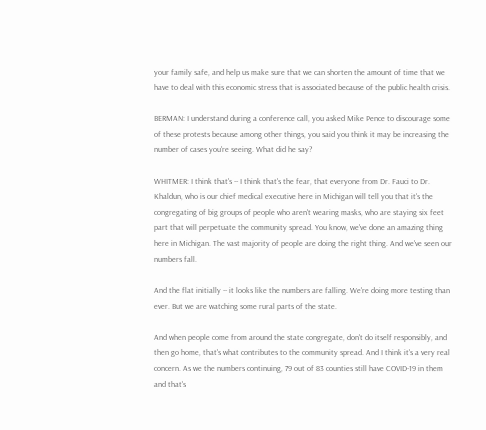your family safe, and help us make sure that we can shorten the amount of time that we have to deal with this economic stress that is associated because of the public health crisis.

BERMAN: I understand during a conference call, you asked Mike Pence to discourage some of these protests because among other things, you said you think it may be increasing the number of cases you're seeing. What did he say?

WHITMER: I think that's -- I think that's the fear, that everyone from Dr. Fauci to Dr. Khaldun, who is our chief medical executive here in Michigan will tell you that it's the congregating of big groups of people who aren't wearing masks, who are staying six feet part that will perpetuate the community spread. You know, we've done an amazing thing here in Michigan. The vast majority of people are doing the right thing. And we've seen our numbers fall.

And the flat initially -- it looks like the numbers are falling. We're doing more testing than ever. But we are watching some rural parts of the state.

And when people come from around the state congregate, don't do itself responsibly, and then go home, that's what contributes to the community spread. And I think it's a very real concern. As we the numbers continuing, 79 out of 83 counties still have COVID-19 in them and that's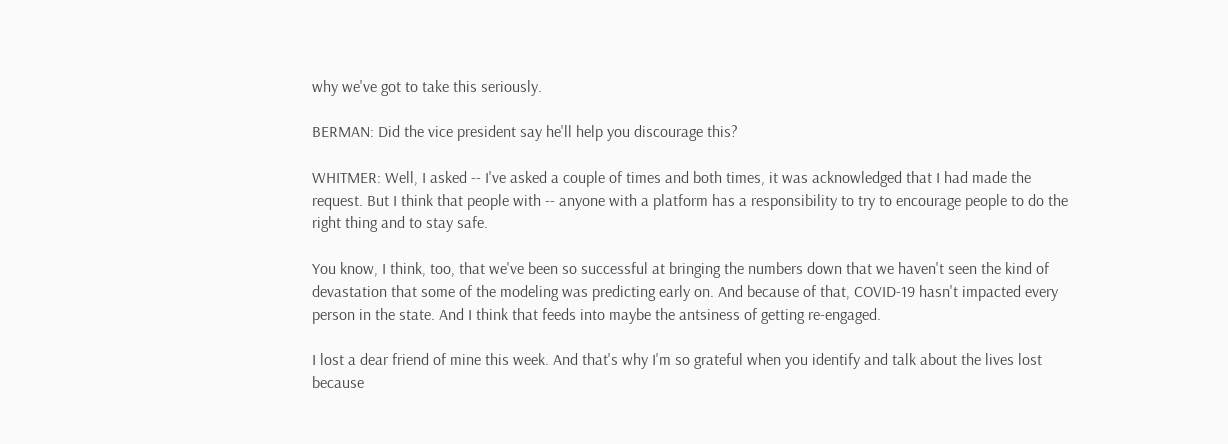why we've got to take this seriously.

BERMAN: Did the vice president say he'll help you discourage this?

WHITMER: Well, I asked -- I've asked a couple of times and both times, it was acknowledged that I had made the request. But I think that people with -- anyone with a platform has a responsibility to try to encourage people to do the right thing and to stay safe.

You know, I think, too, that we've been so successful at bringing the numbers down that we haven't seen the kind of devastation that some of the modeling was predicting early on. And because of that, COVID-19 hasn't impacted every person in the state. And I think that feeds into maybe the antsiness of getting re-engaged.

I lost a dear friend of mine this week. And that's why I'm so grateful when you identify and talk about the lives lost because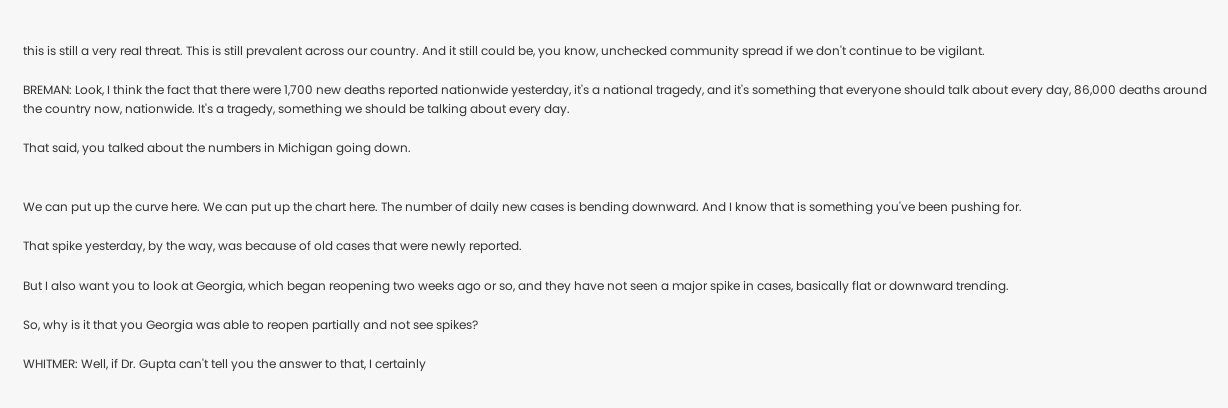this is still a very real threat. This is still prevalent across our country. And it still could be, you know, unchecked community spread if we don't continue to be vigilant.

BREMAN: Look, I think the fact that there were 1,700 new deaths reported nationwide yesterday, it's a national tragedy, and it's something that everyone should talk about every day, 86,000 deaths around the country now, nationwide. It's a tragedy, something we should be talking about every day.

That said, you talked about the numbers in Michigan going down.


We can put up the curve here. We can put up the chart here. The number of daily new cases is bending downward. And I know that is something you've been pushing for.

That spike yesterday, by the way, was because of old cases that were newly reported.

But I also want you to look at Georgia, which began reopening two weeks ago or so, and they have not seen a major spike in cases, basically flat or downward trending.

So, why is it that you Georgia was able to reopen partially and not see spikes?

WHITMER: Well, if Dr. Gupta can't tell you the answer to that, I certainly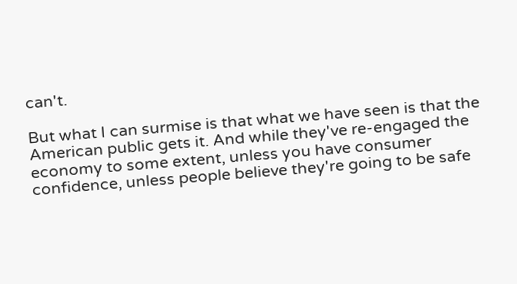can't.

But what I can surmise is that what we have seen is that the American public gets it. And while they've re-engaged the economy to some extent, unless you have consumer confidence, unless people believe they're going to be safe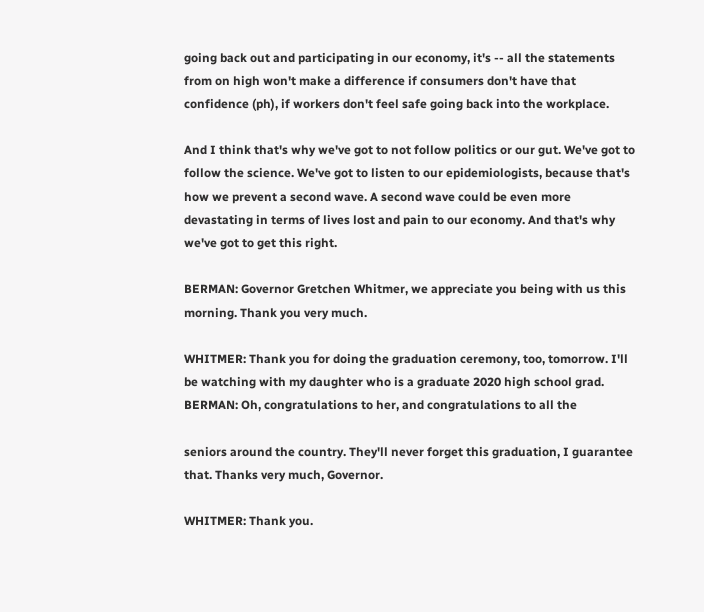going back out and participating in our economy, it's -- all the statements from on high won't make a difference if consumers don't have that confidence (ph), if workers don't feel safe going back into the workplace.

And I think that's why we've got to not follow politics or our gut. We've got to follow the science. We've got to listen to our epidemiologists, because that's how we prevent a second wave. A second wave could be even more devastating in terms of lives lost and pain to our economy. And that's why we've got to get this right.

BERMAN: Governor Gretchen Whitmer, we appreciate you being with us this morning. Thank you very much.

WHITMER: Thank you for doing the graduation ceremony, too, tomorrow. I'll be watching with my daughter who is a graduate 2020 high school grad. BERMAN: Oh, congratulations to her, and congratulations to all the

seniors around the country. They'll never forget this graduation, I guarantee that. Thanks very much, Governor.

WHITMER: Thank you.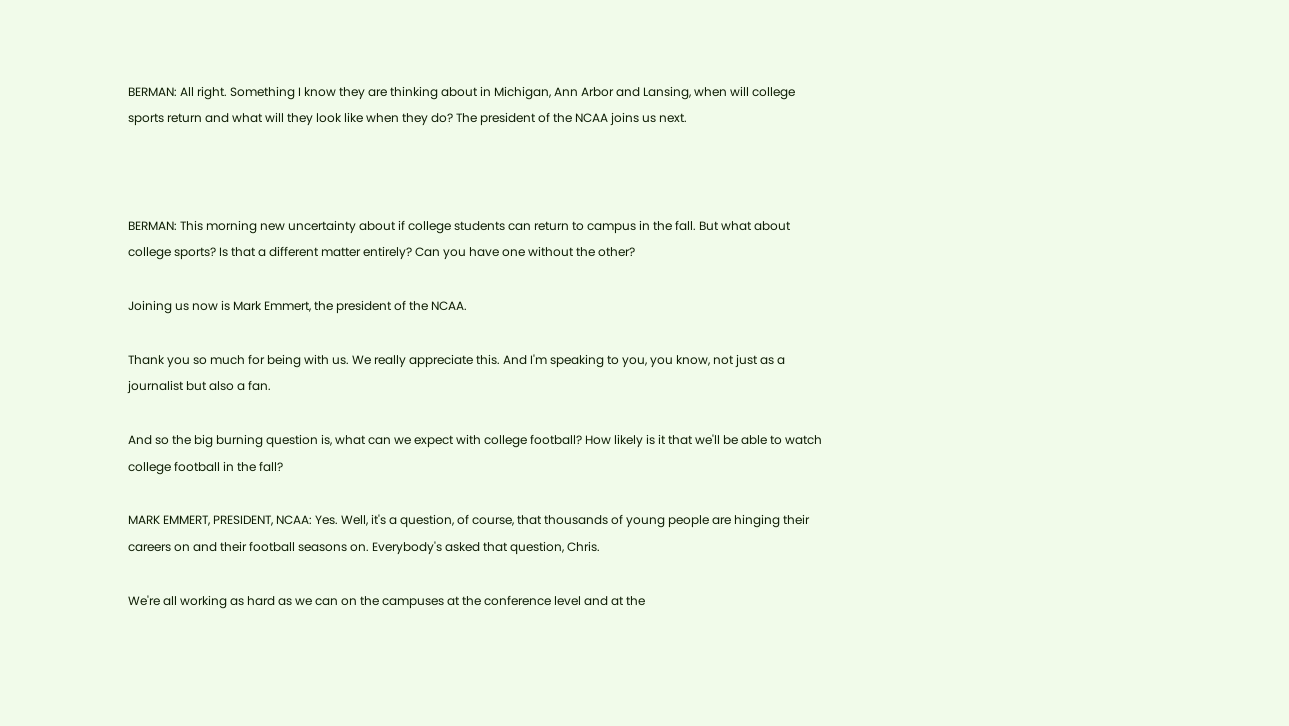BERMAN: All right. Something I know they are thinking about in Michigan, Ann Arbor and Lansing, when will college sports return and what will they look like when they do? The president of the NCAA joins us next.



BERMAN: This morning new uncertainty about if college students can return to campus in the fall. But what about college sports? Is that a different matter entirely? Can you have one without the other?

Joining us now is Mark Emmert, the president of the NCAA.

Thank you so much for being with us. We really appreciate this. And I'm speaking to you, you know, not just as a journalist but also a fan.

And so the big burning question is, what can we expect with college football? How likely is it that we'll be able to watch college football in the fall?

MARK EMMERT, PRESIDENT, NCAA: Yes. Well, it's a question, of course, that thousands of young people are hinging their careers on and their football seasons on. Everybody's asked that question, Chris.

We're all working as hard as we can on the campuses at the conference level and at the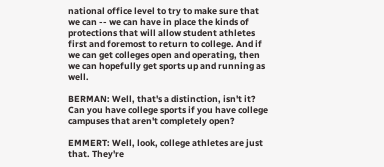national office level to try to make sure that we can -- we can have in place the kinds of protections that will allow student athletes first and foremost to return to college. And if we can get colleges open and operating, then we can hopefully get sports up and running as well.

BERMAN: Well, that's a distinction, isn't it? Can you have college sports if you have college campuses that aren't completely open?

EMMERT: Well, look, college athletes are just that. They're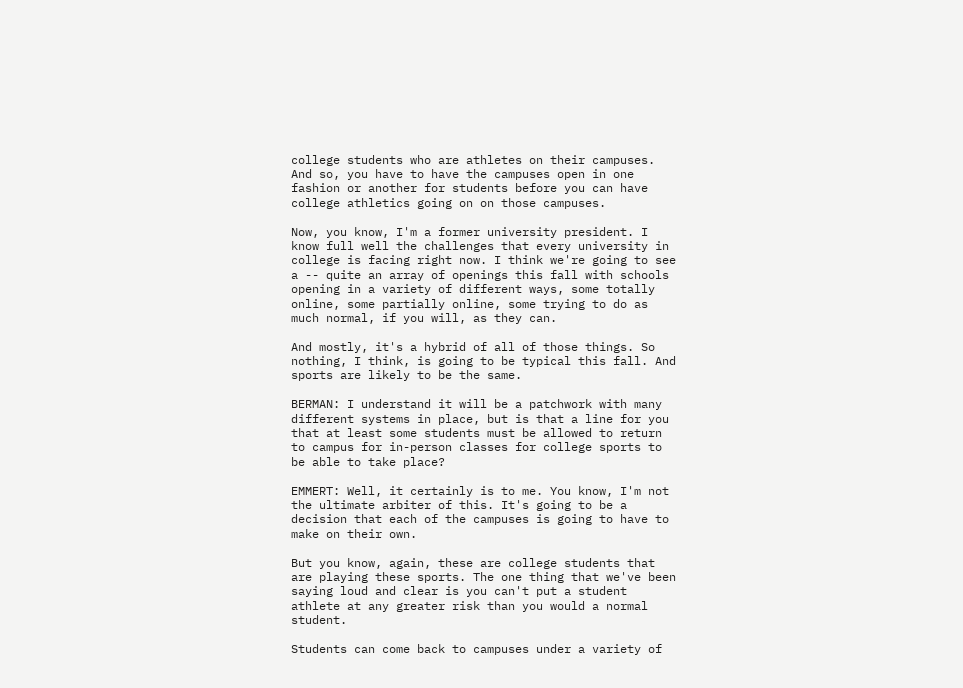college students who are athletes on their campuses. And so, you have to have the campuses open in one fashion or another for students before you can have college athletics going on on those campuses.

Now, you know, I'm a former university president. I know full well the challenges that every university in college is facing right now. I think we're going to see a -- quite an array of openings this fall with schools opening in a variety of different ways, some totally online, some partially online, some trying to do as much normal, if you will, as they can.

And mostly, it's a hybrid of all of those things. So nothing, I think, is going to be typical this fall. And sports are likely to be the same.

BERMAN: I understand it will be a patchwork with many different systems in place, but is that a line for you that at least some students must be allowed to return to campus for in-person classes for college sports to be able to take place?

EMMERT: Well, it certainly is to me. You know, I'm not the ultimate arbiter of this. It's going to be a decision that each of the campuses is going to have to make on their own.

But you know, again, these are college students that are playing these sports. The one thing that we've been saying loud and clear is you can't put a student athlete at any greater risk than you would a normal student.

Students can come back to campuses under a variety of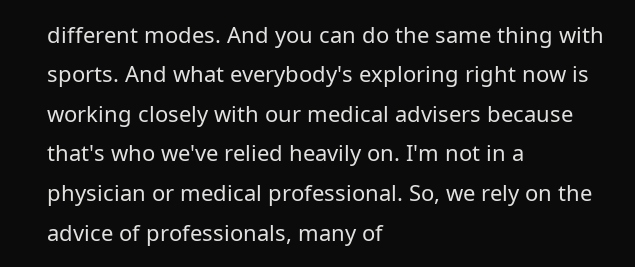different modes. And you can do the same thing with sports. And what everybody's exploring right now is working closely with our medical advisers because that's who we've relied heavily on. I'm not in a physician or medical professional. So, we rely on the advice of professionals, many of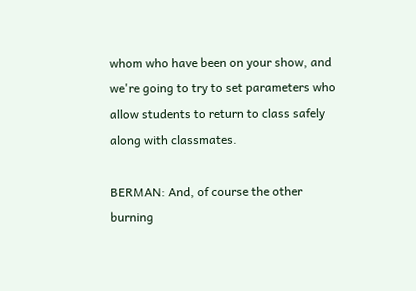whom who have been on your show, and we're going to try to set parameters who allow students to return to class safely along with classmates.

BERMAN: And, of course the other burning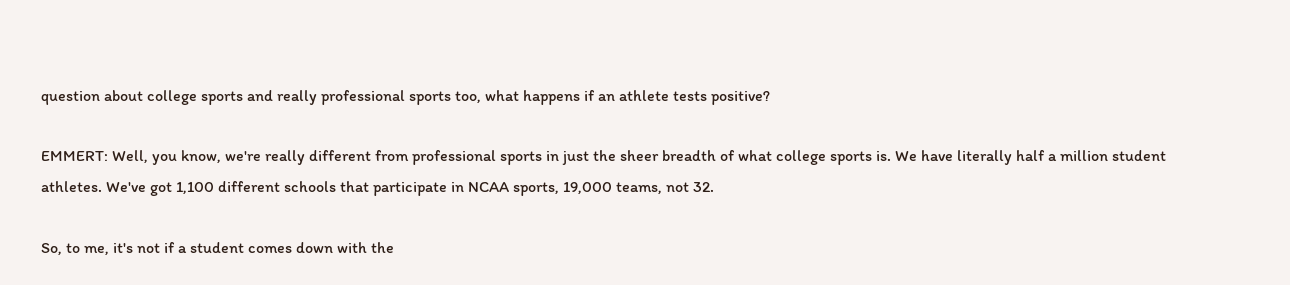question about college sports and really professional sports too, what happens if an athlete tests positive?

EMMERT: Well, you know, we're really different from professional sports in just the sheer breadth of what college sports is. We have literally half a million student athletes. We've got 1,100 different schools that participate in NCAA sports, 19,000 teams, not 32.

So, to me, it's not if a student comes down with the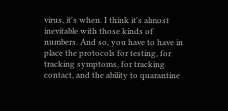virus, it's when. I think it's almost inevitable with those kinds of numbers. And so, you have to have in place the protocols for testing, for tracking symptoms, for tracking contact, and the ability to quarantine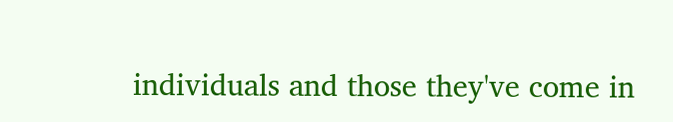individuals and those they've come in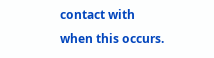contact with when this occurs.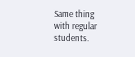Same thing with regular students.